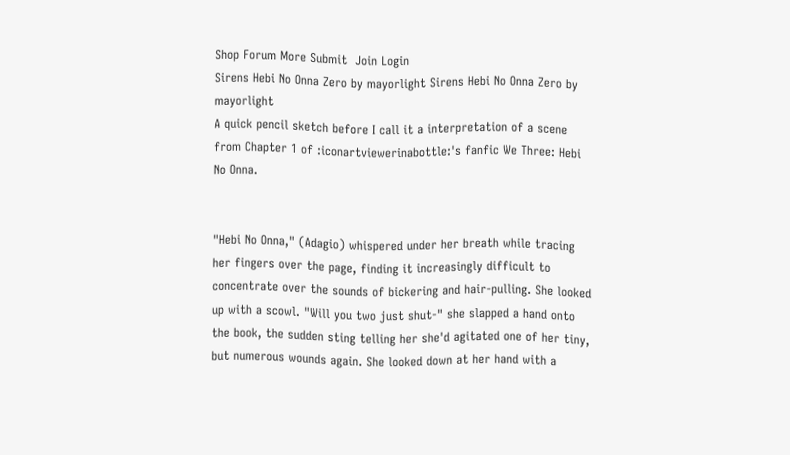Shop Forum More Submit  Join Login
Sirens Hebi No Onna Zero by mayorlight Sirens Hebi No Onna Zero by mayorlight
A quick pencil sketch before I call it a interpretation of a scene from Chapter 1 of :iconartviewerinabottle:'s fanfic We Three: Hebi No Onna.


"Hebi No Onna," (Adagio) whispered under her breath while tracing her fingers over the page, finding it increasingly difficult to concentrate over the sounds of bickering and hair-pulling. She looked up with a scowl. "Will you two just shut-" she slapped a hand onto the book, the sudden sting telling her she'd agitated one of her tiny, but numerous wounds again. She looked down at her hand with a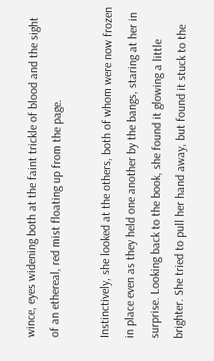wince, eyes widening both at the faint trickle of blood and the sight of an ethereal, red mist floating up from the page.

Instinctively, she looked at the others, both of whom were now frozen in place even as they held one another by the bangs, staring at her in surprise. Looking back to the book, she found it glowing a little brighter. She tried to pull her hand away, but found it stuck to the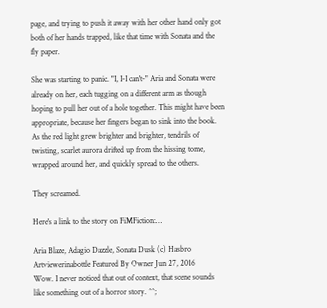page, and trying to push it away with her other hand only got both of her hands trapped, like that time with Sonata and the fly paper.

She was starting to panic. "I, I-I can't-" Aria and Sonata were already on her, each tugging on a different arm as though hoping to pull her out of a hole together. This might have been appropriate, because her fingers began to sink into the book. As the red light grew brighter and brighter, tendrils of twisting, scarlet aurora drifted up from the hissing tome, wrapped around her, and quickly spread to the others.

They screamed.

Here's a link to the story on FiMFiction:…

Aria Blaze, Adagio Dazzle, Sonata Dusk (c) Hasbro
Artviewerinabottle Featured By Owner Jun 27, 2016
Wow. I never noticed that out of context, that scene sounds like something out of a horror story. ^^;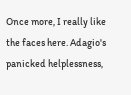Once more, I really like the faces here. Adagio's panicked helplessness,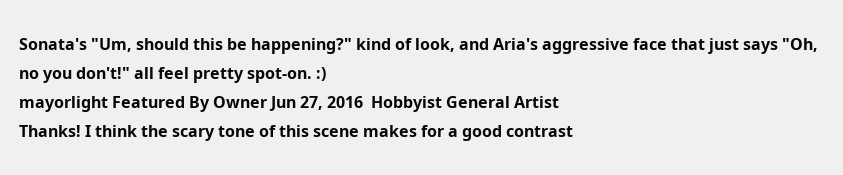Sonata's "Um, should this be happening?" kind of look, and Aria's aggressive face that just says "Oh, no you don't!" all feel pretty spot-on. :)
mayorlight Featured By Owner Jun 27, 2016  Hobbyist General Artist
Thanks! I think the scary tone of this scene makes for a good contrast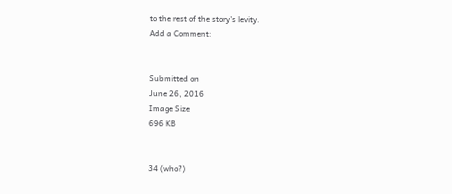to the rest of the story's levity.
Add a Comment:


Submitted on
June 26, 2016
Image Size
696 KB


34 (who?)